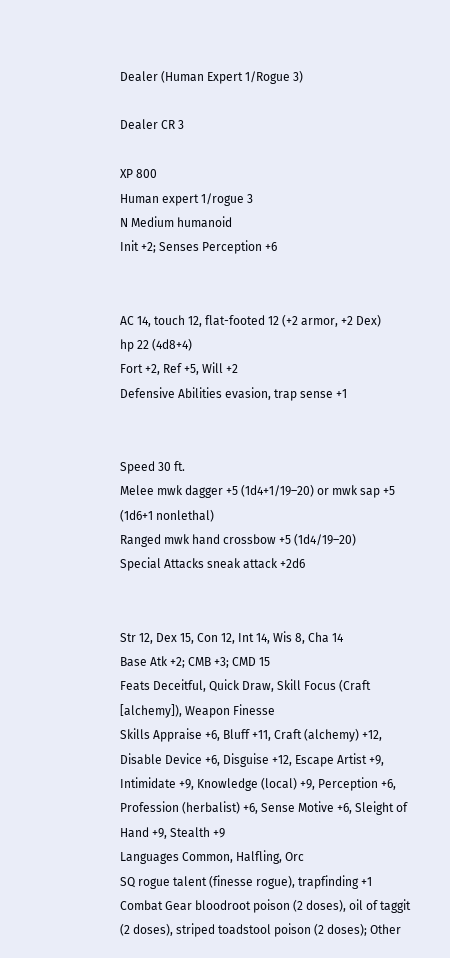Dealer (Human Expert 1/Rogue 3)

Dealer CR 3

XP 800
Human expert 1/rogue 3
N Medium humanoid
Init +2; Senses Perception +6


AC 14, touch 12, flat-footed 12 (+2 armor, +2 Dex)
hp 22 (4d8+4)
Fort +2, Ref +5, Will +2
Defensive Abilities evasion, trap sense +1


Speed 30 ft.
Melee mwk dagger +5 (1d4+1/19–20) or mwk sap +5 (1d6+1 nonlethal)
Ranged mwk hand crossbow +5 (1d4/19–20)
Special Attacks sneak attack +2d6


Str 12, Dex 15, Con 12, Int 14, Wis 8, Cha 14
Base Atk +2; CMB +3; CMD 15
Feats Deceitful, Quick Draw, Skill Focus (Craft [alchemy]), Weapon Finesse
Skills Appraise +6, Bluff +11, Craft (alchemy) +12, Disable Device +6, Disguise +12, Escape Artist +9, Intimidate +9, Knowledge (local) +9, Perception +6, Profession (herbalist) +6, Sense Motive +6, Sleight of Hand +9, Stealth +9
Languages Common, Halfling, Orc
SQ rogue talent (finesse rogue), trapfinding +1
Combat Gear bloodroot poison (2 doses), oil of taggit (2 doses), striped toadstool poison (2 doses); Other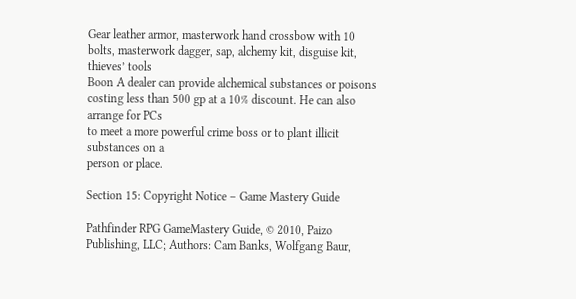Gear leather armor, masterwork hand crossbow with 10 bolts, masterwork dagger, sap, alchemy kit, disguise kit, thieves’ tools
Boon A dealer can provide alchemical substances or poisons
costing less than 500 gp at a 10% discount. He can also arrange for PCs
to meet a more powerful crime boss or to plant illicit substances on a
person or place.

Section 15: Copyright Notice – Game Mastery Guide

Pathfinder RPG GameMastery Guide, © 2010, Paizo Publishing, LLC; Authors: Cam Banks, Wolfgang Baur,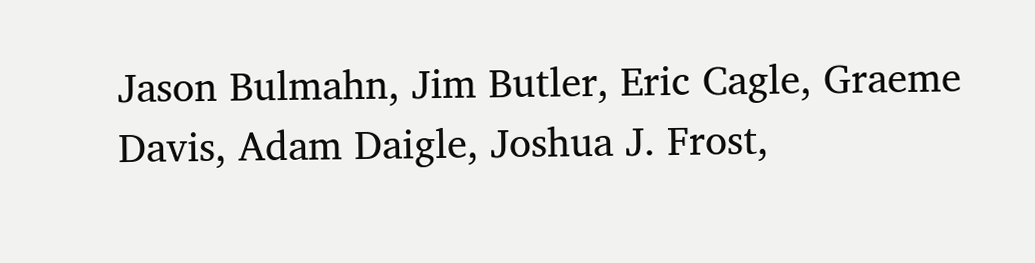Jason Bulmahn, Jim Butler, Eric Cagle, Graeme Davis, Adam Daigle, Joshua J. Frost,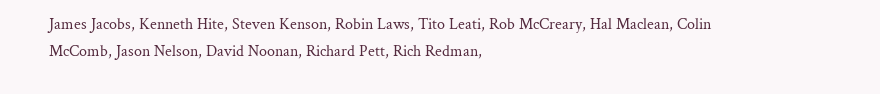James Jacobs, Kenneth Hite, Steven Kenson, Robin Laws, Tito Leati, Rob McCreary, Hal Maclean, Colin McComb, Jason Nelson, David Noonan, Richard Pett, Rich Redman,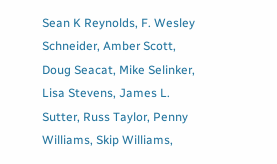Sean K Reynolds, F. Wesley Schneider, Amber Scott, Doug Seacat, Mike Selinker, Lisa Stevens, James L. Sutter, Russ Taylor, Penny Williams, Skip Williams,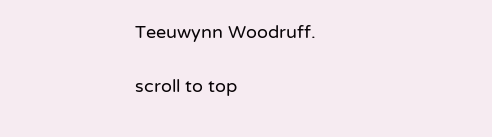Teeuwynn Woodruff.

scroll to top